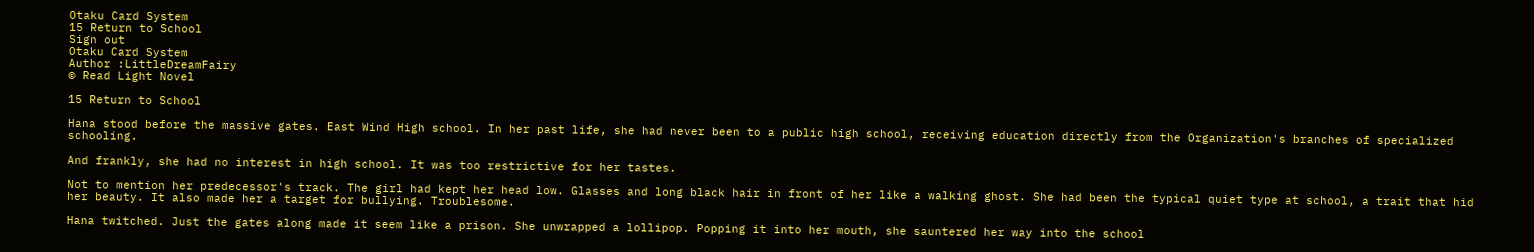Otaku Card System
15 Return to School
Sign out
Otaku Card System
Author :LittleDreamFairy
© Read Light Novel

15 Return to School

Hana stood before the massive gates. East Wind High school. In her past life, she had never been to a public high school, receiving education directly from the Organization's branches of specialized schooling.

And frankly, she had no interest in high school. It was too restrictive for her tastes.

Not to mention her predecessor's track. The girl had kept her head low. Glasses and long black hair in front of her like a walking ghost. She had been the typical quiet type at school, a trait that hid her beauty. It also made her a target for bullying. Troublesome.

Hana twitched. Just the gates along made it seem like a prison. She unwrapped a lollipop. Popping it into her mouth, she sauntered her way into the school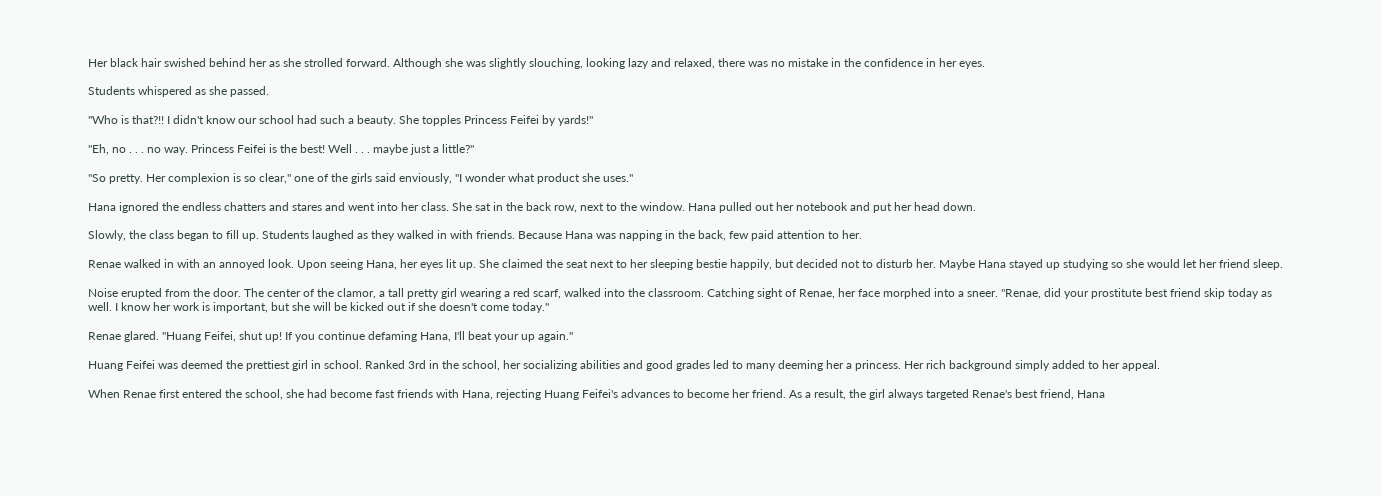Her black hair swished behind her as she strolled forward. Although she was slightly slouching, looking lazy and relaxed, there was no mistake in the confidence in her eyes.

Students whispered as she passed.

"Who is that?!! I didn't know our school had such a beauty. She topples Princess Feifei by yards!"

"Eh, no . . . no way. Princess Feifei is the best! Well . . . maybe just a little?"

"So pretty. Her complexion is so clear," one of the girls said enviously, "I wonder what product she uses."

Hana ignored the endless chatters and stares and went into her class. She sat in the back row, next to the window. Hana pulled out her notebook and put her head down.

Slowly, the class began to fill up. Students laughed as they walked in with friends. Because Hana was napping in the back, few paid attention to her.

Renae walked in with an annoyed look. Upon seeing Hana, her eyes lit up. She claimed the seat next to her sleeping bestie happily, but decided not to disturb her. Maybe Hana stayed up studying so she would let her friend sleep.

Noise erupted from the door. The center of the clamor, a tall pretty girl wearing a red scarf, walked into the classroom. Catching sight of Renae, her face morphed into a sneer. "Renae, did your prostitute best friend skip today as well. I know her work is important, but she will be kicked out if she doesn't come today."

Renae glared. "Huang Feifei, shut up! If you continue defaming Hana, I'll beat your up again."

Huang Feifei was deemed the prettiest girl in school. Ranked 3rd in the school, her socializing abilities and good grades led to many deeming her a princess. Her rich background simply added to her appeal.

When Renae first entered the school, she had become fast friends with Hana, rejecting Huang Feifei's advances to become her friend. As a result, the girl always targeted Renae's best friend, Hana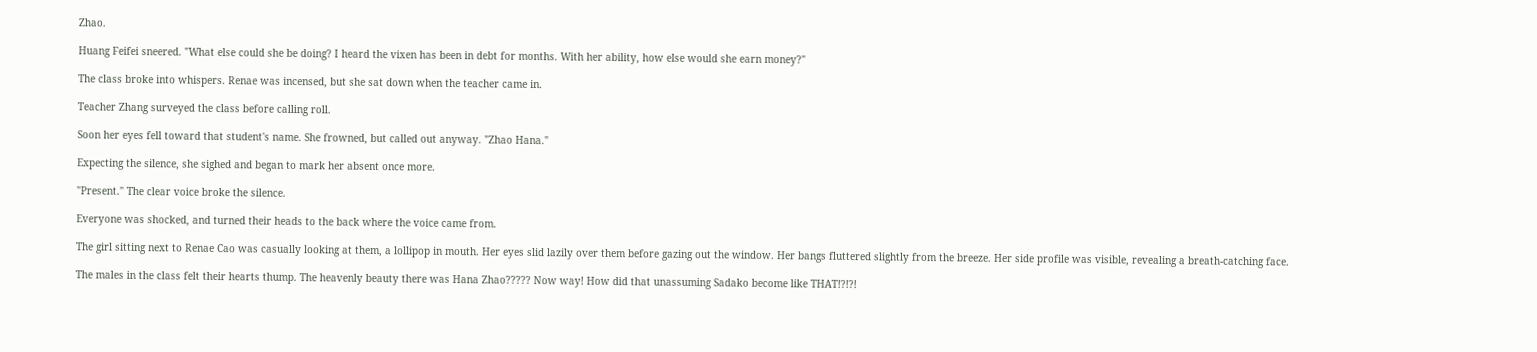Zhao.

Huang Feifei sneered. "What else could she be doing? I heard the vixen has been in debt for months. With her ability, how else would she earn money?"

The class broke into whispers. Renae was incensed, but she sat down when the teacher came in.

Teacher Zhang surveyed the class before calling roll.

Soon her eyes fell toward that student's name. She frowned, but called out anyway. "Zhao Hana."

Expecting the silence, she sighed and began to mark her absent once more.

"Present." The clear voice broke the silence.

Everyone was shocked, and turned their heads to the back where the voice came from.

The girl sitting next to Renae Cao was casually looking at them, a lollipop in mouth. Her eyes slid lazily over them before gazing out the window. Her bangs fluttered slightly from the breeze. Her side profile was visible, revealing a breath-catching face.

The males in the class felt their hearts thump. The heavenly beauty there was Hana Zhao????? Now way! How did that unassuming Sadako become like THAT!?!?!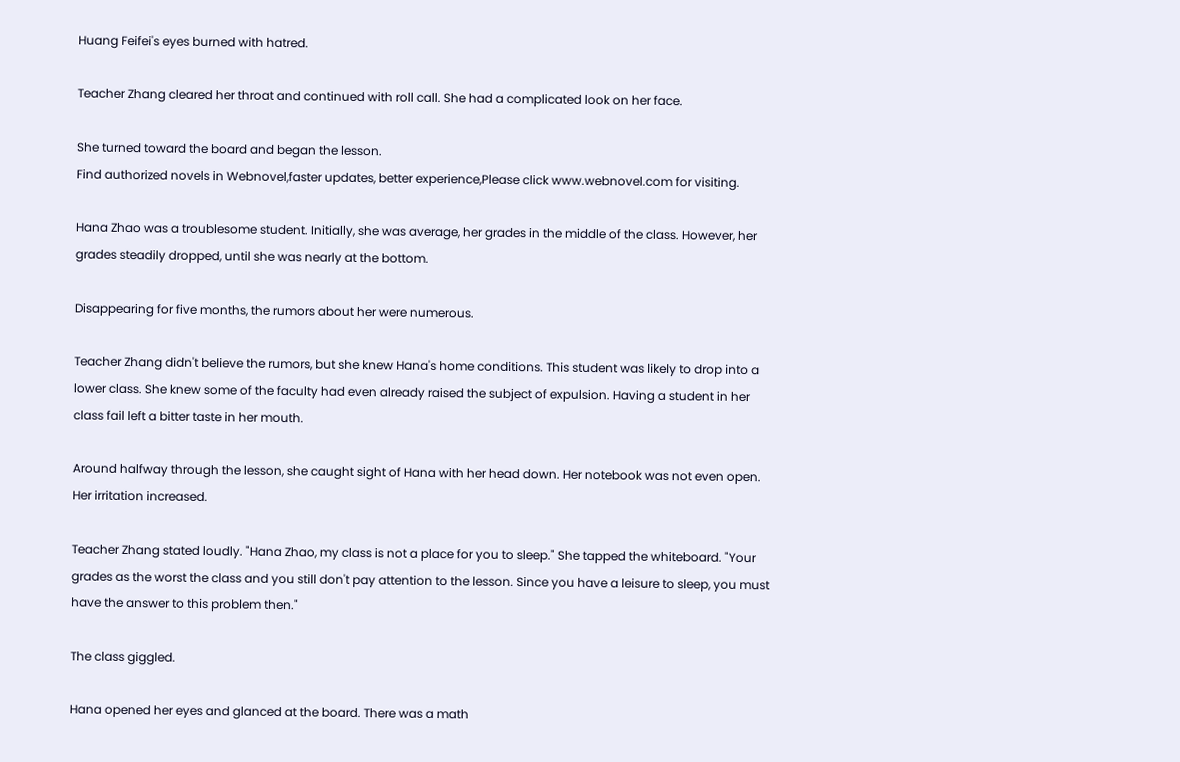Huang Feifei's eyes burned with hatred.

Teacher Zhang cleared her throat and continued with roll call. She had a complicated look on her face.

She turned toward the board and began the lesson.
Find authorized novels in Webnovel,faster updates, better experience,Please click www.webnovel.com for visiting.

Hana Zhao was a troublesome student. Initially, she was average, her grades in the middle of the class. However, her grades steadily dropped, until she was nearly at the bottom.

Disappearing for five months, the rumors about her were numerous.

Teacher Zhang didn't believe the rumors, but she knew Hana's home conditions. This student was likely to drop into a lower class. She knew some of the faculty had even already raised the subject of expulsion. Having a student in her class fail left a bitter taste in her mouth.

Around halfway through the lesson, she caught sight of Hana with her head down. Her notebook was not even open. Her irritation increased.

Teacher Zhang stated loudly. "Hana Zhao, my class is not a place for you to sleep." She tapped the whiteboard. "Your grades as the worst the class and you still don't pay attention to the lesson. Since you have a leisure to sleep, you must have the answer to this problem then."

The class giggled.

Hana opened her eyes and glanced at the board. There was a math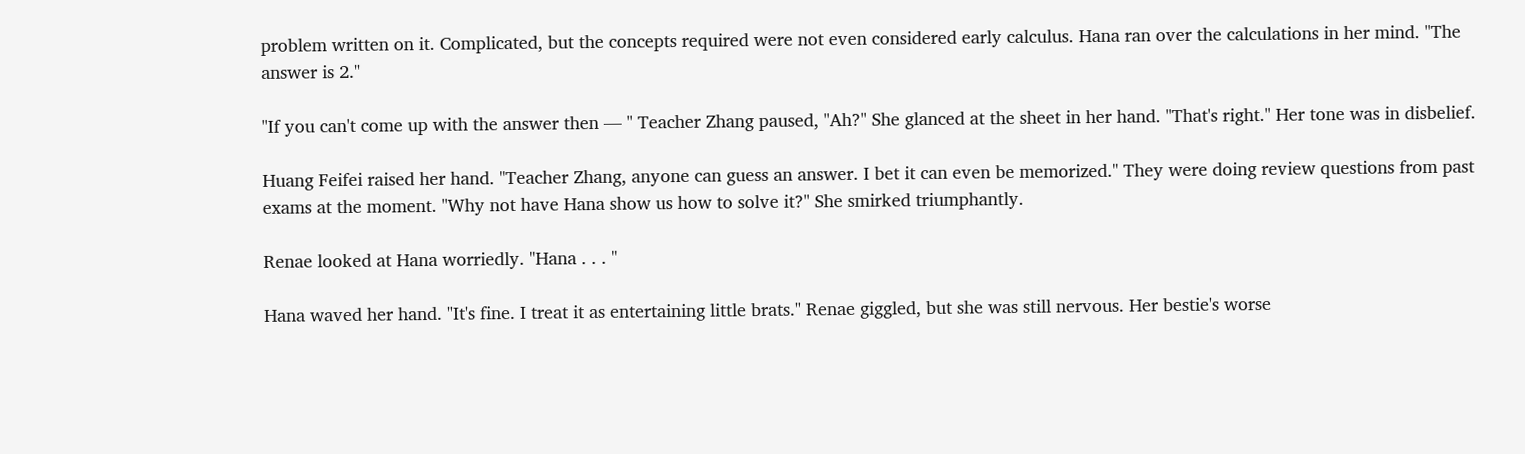problem written on it. Complicated, but the concepts required were not even considered early calculus. Hana ran over the calculations in her mind. "The answer is 2."

"If you can't come up with the answer then — " Teacher Zhang paused, "Ah?" She glanced at the sheet in her hand. "That's right." Her tone was in disbelief.

Huang Feifei raised her hand. "Teacher Zhang, anyone can guess an answer. I bet it can even be memorized." They were doing review questions from past exams at the moment. "Why not have Hana show us how to solve it?" She smirked triumphantly.

Renae looked at Hana worriedly. "Hana . . . "

Hana waved her hand. "It's fine. I treat it as entertaining little brats." Renae giggled, but she was still nervous. Her bestie's worse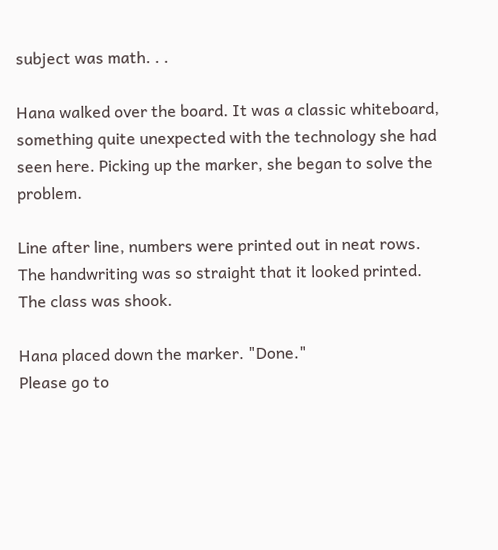subject was math. . .

Hana walked over the board. It was a classic whiteboard, something quite unexpected with the technology she had seen here. Picking up the marker, she began to solve the problem.

Line after line, numbers were printed out in neat rows. The handwriting was so straight that it looked printed. The class was shook.

Hana placed down the marker. "Done."
Please go to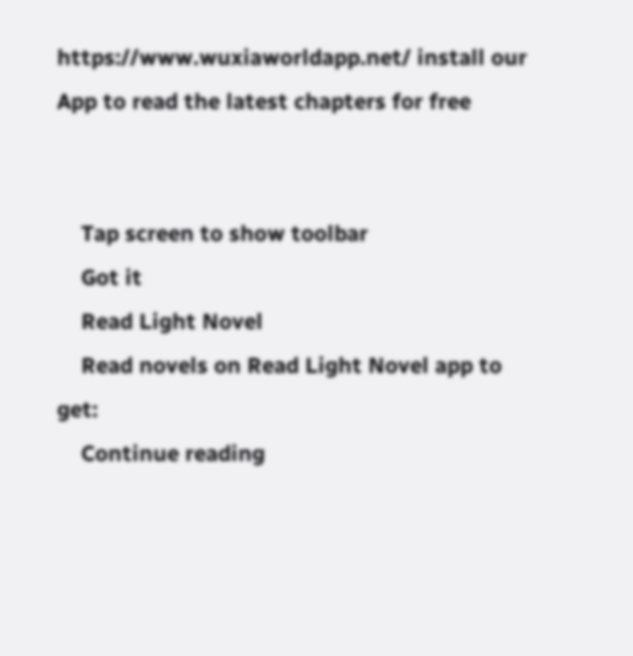https://www.wuxiaworldapp.net/ install our App to read the latest chapters for free


    Tap screen to show toolbar
    Got it
    Read Light Novel
    Read novels on Read Light Novel app to get:
    Continue reading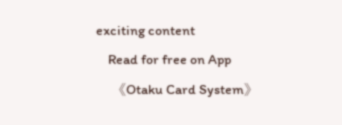exciting content
    Read for free on App
    《Otaku Card System》